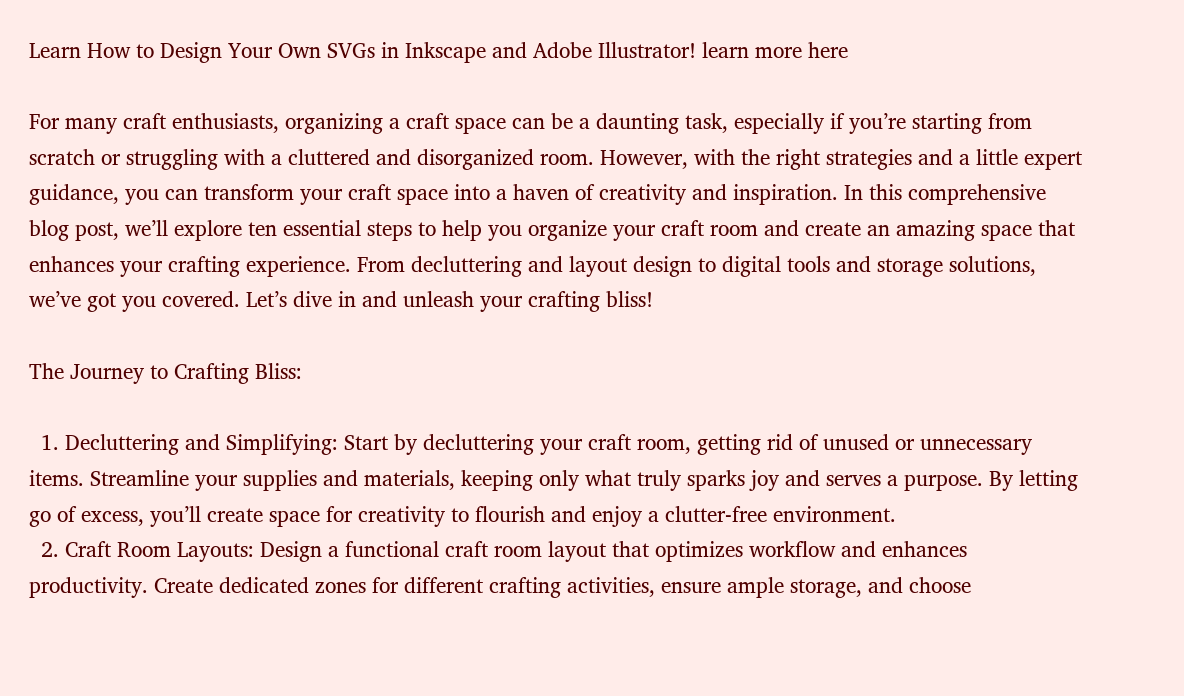Learn How to Design Your Own SVGs in Inkscape and Adobe Illustrator! learn more here

For many craft enthusiasts, organizing a craft space can be a daunting task, especially if you’re starting from scratch or struggling with a cluttered and disorganized room. However, with the right strategies and a little expert guidance, you can transform your craft space into a haven of creativity and inspiration. In this comprehensive blog post, we’ll explore ten essential steps to help you organize your craft room and create an amazing space that enhances your crafting experience. From decluttering and layout design to digital tools and storage solutions, we’ve got you covered. Let’s dive in and unleash your crafting bliss!

The Journey to Crafting Bliss:

  1. Decluttering and Simplifying: Start by decluttering your craft room, getting rid of unused or unnecessary items. Streamline your supplies and materials, keeping only what truly sparks joy and serves a purpose. By letting go of excess, you’ll create space for creativity to flourish and enjoy a clutter-free environment.
  2. Craft Room Layouts: Design a functional craft room layout that optimizes workflow and enhances productivity. Create dedicated zones for different crafting activities, ensure ample storage, and choose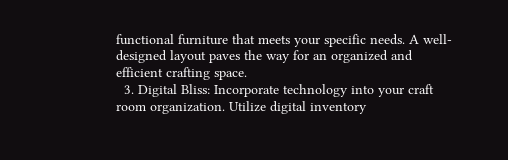functional furniture that meets your specific needs. A well-designed layout paves the way for an organized and efficient crafting space.
  3. Digital Bliss: Incorporate technology into your craft room organization. Utilize digital inventory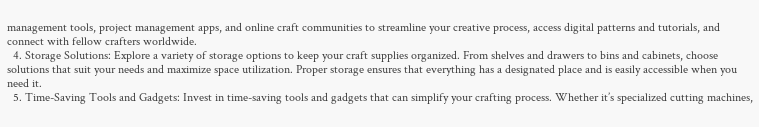management tools, project management apps, and online craft communities to streamline your creative process, access digital patterns and tutorials, and connect with fellow crafters worldwide.
  4. Storage Solutions: Explore a variety of storage options to keep your craft supplies organized. From shelves and drawers to bins and cabinets, choose solutions that suit your needs and maximize space utilization. Proper storage ensures that everything has a designated place and is easily accessible when you need it.
  5. Time-Saving Tools and Gadgets: Invest in time-saving tools and gadgets that can simplify your crafting process. Whether it’s specialized cutting machines,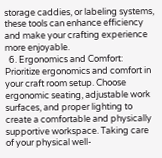storage caddies, or labeling systems, these tools can enhance efficiency and make your crafting experience more enjoyable.
  6. Ergonomics and Comfort: Prioritize ergonomics and comfort in your craft room setup. Choose ergonomic seating, adjustable work surfaces, and proper lighting to create a comfortable and physically supportive workspace. Taking care of your physical well-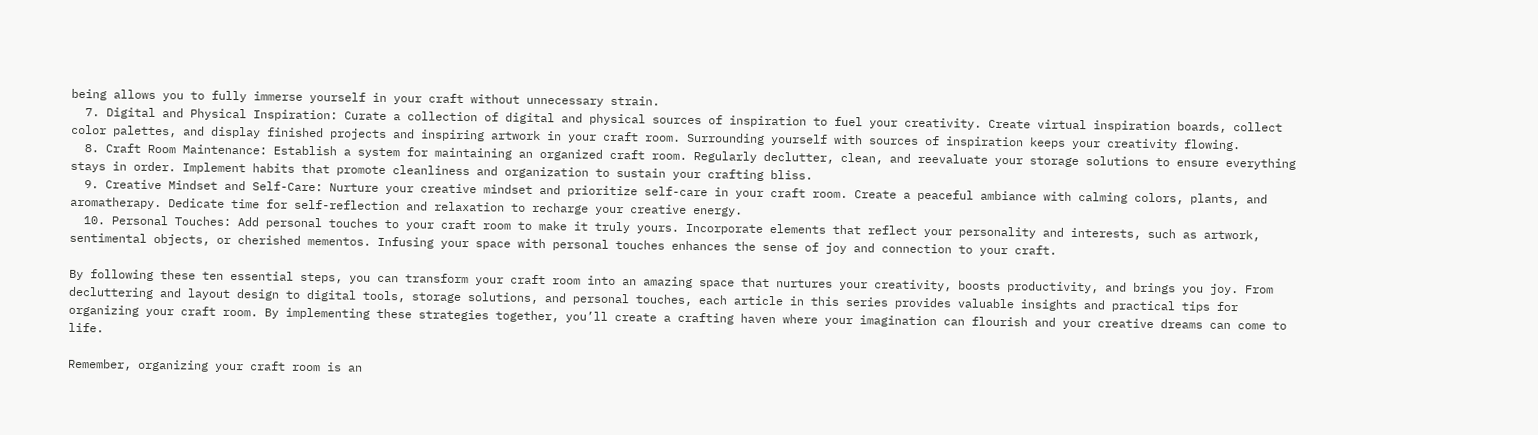being allows you to fully immerse yourself in your craft without unnecessary strain.
  7. Digital and Physical Inspiration: Curate a collection of digital and physical sources of inspiration to fuel your creativity. Create virtual inspiration boards, collect color palettes, and display finished projects and inspiring artwork in your craft room. Surrounding yourself with sources of inspiration keeps your creativity flowing.
  8. Craft Room Maintenance: Establish a system for maintaining an organized craft room. Regularly declutter, clean, and reevaluate your storage solutions to ensure everything stays in order. Implement habits that promote cleanliness and organization to sustain your crafting bliss.
  9. Creative Mindset and Self-Care: Nurture your creative mindset and prioritize self-care in your craft room. Create a peaceful ambiance with calming colors, plants, and aromatherapy. Dedicate time for self-reflection and relaxation to recharge your creative energy.
  10. Personal Touches: Add personal touches to your craft room to make it truly yours. Incorporate elements that reflect your personality and interests, such as artwork, sentimental objects, or cherished mementos. Infusing your space with personal touches enhances the sense of joy and connection to your craft.

By following these ten essential steps, you can transform your craft room into an amazing space that nurtures your creativity, boosts productivity, and brings you joy. From decluttering and layout design to digital tools, storage solutions, and personal touches, each article in this series provides valuable insights and practical tips for organizing your craft room. By implementing these strategies together, you’ll create a crafting haven where your imagination can flourish and your creative dreams can come to life.

Remember, organizing your craft room is an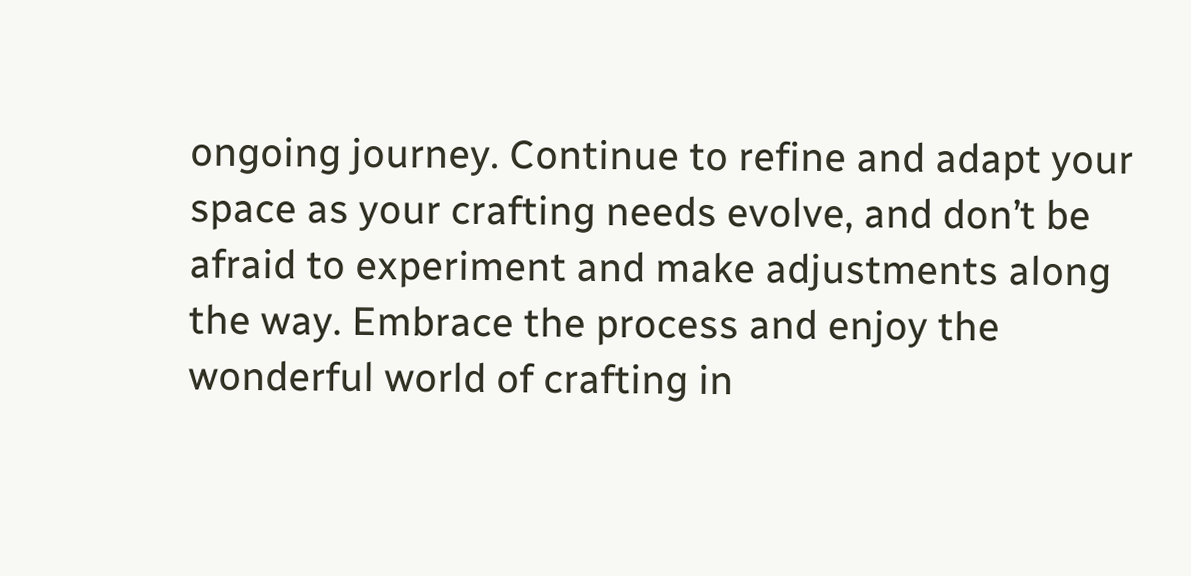ongoing journey. Continue to refine and adapt your space as your crafting needs evolve, and don’t be afraid to experiment and make adjustments along the way. Embrace the process and enjoy the wonderful world of crafting in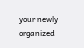your newly organized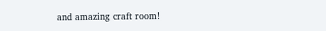and amazing craft room!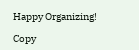Happy Organizing!

Copy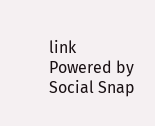link
Powered by Social Snap